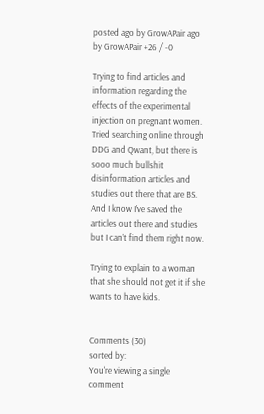posted ago by GrowAPair ago by GrowAPair +26 / -0

Trying to find articles and information regarding the effects of the experimental injection on pregnant women. Tried searching online through DDG and Qwant, but there is sooo much bullshit disinformation articles and studies out there that are BS. And I know I’ve saved the articles out there and studies but I can’t find them right now.

Trying to explain to a woman that she should not get it if she wants to have kids.


Comments (30)
sorted by:
You're viewing a single comment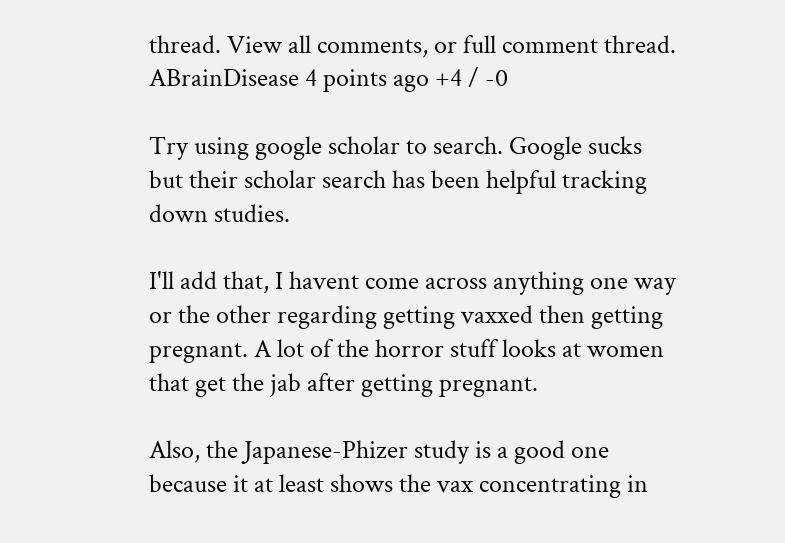thread. View all comments, or full comment thread.
ABrainDisease 4 points ago +4 / -0

Try using google scholar to search. Google sucks but their scholar search has been helpful tracking down studies.

I'll add that, I havent come across anything one way or the other regarding getting vaxxed then getting pregnant. A lot of the horror stuff looks at women that get the jab after getting pregnant.

Also, the Japanese-Phizer study is a good one because it at least shows the vax concentrating in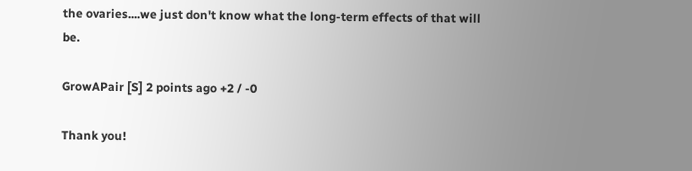the ovaries....we just don't know what the long-term effects of that will be.

GrowAPair [S] 2 points ago +2 / -0

Thank you!